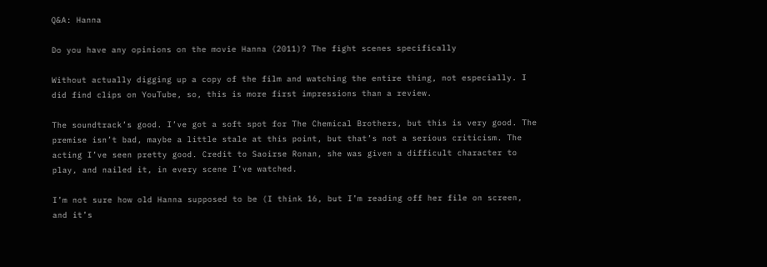Q&A: Hanna

Do you have any opinions on the movie Hanna (2011)? The fight scenes specifically

Without actually digging up a copy of the film and watching the entire thing, not especially. I did find clips on YouTube, so, this is more first impressions than a review.

The soundtrack’s good. I’ve got a soft spot for The Chemical Brothers, but this is very good. The premise isn’t bad, maybe a little stale at this point, but that’s not a serious criticism. The acting I’ve seen pretty good. Credit to Saoirse Ronan, she was given a difficult character to play, and nailed it, in every scene I’ve watched.

I’m not sure how old Hanna supposed to be (I think 16, but I’m reading off her file on screen, and it’s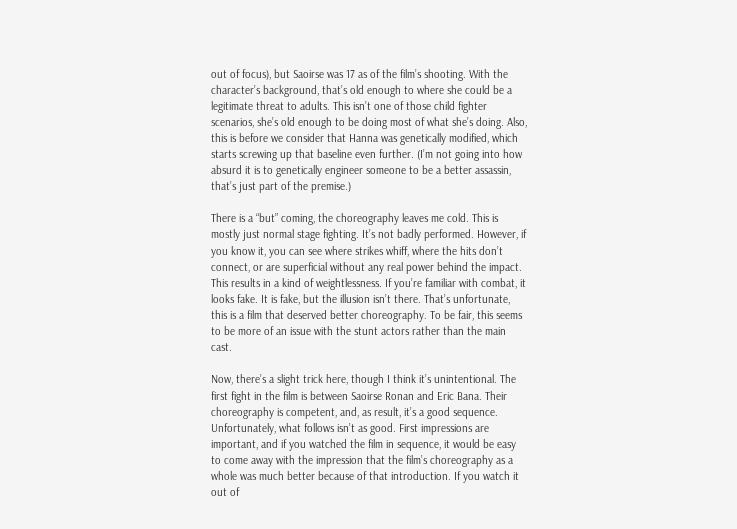out of focus), but Saoirse was 17 as of the film’s shooting. With the character’s background, that’s old enough to where she could be a legitimate threat to adults. This isn’t one of those child fighter scenarios, she’s old enough to be doing most of what she’s doing. Also, this is before we consider that Hanna was genetically modified, which starts screwing up that baseline even further. (I’m not going into how absurd it is to genetically engineer someone to be a better assassin, that’s just part of the premise.)

There is a “but” coming, the choreography leaves me cold. This is mostly just normal stage fighting. It’s not badly performed. However, if you know it, you can see where strikes whiff, where the hits don’t connect, or are superficial without any real power behind the impact. This results in a kind of weightlessness. If you’re familiar with combat, it looks fake. It is fake, but the illusion isn’t there. That’s unfortunate, this is a film that deserved better choreography. To be fair, this seems to be more of an issue with the stunt actors rather than the main cast.

Now, there’s a slight trick here, though I think it’s unintentional. The first fight in the film is between Saoirse Ronan and Eric Bana. Their choreography is competent, and, as result, it’s a good sequence. Unfortunately, what follows isn’t as good. First impressions are important, and if you watched the film in sequence, it would be easy to come away with the impression that the film’s choreography as a whole was much better because of that introduction. If you watch it out of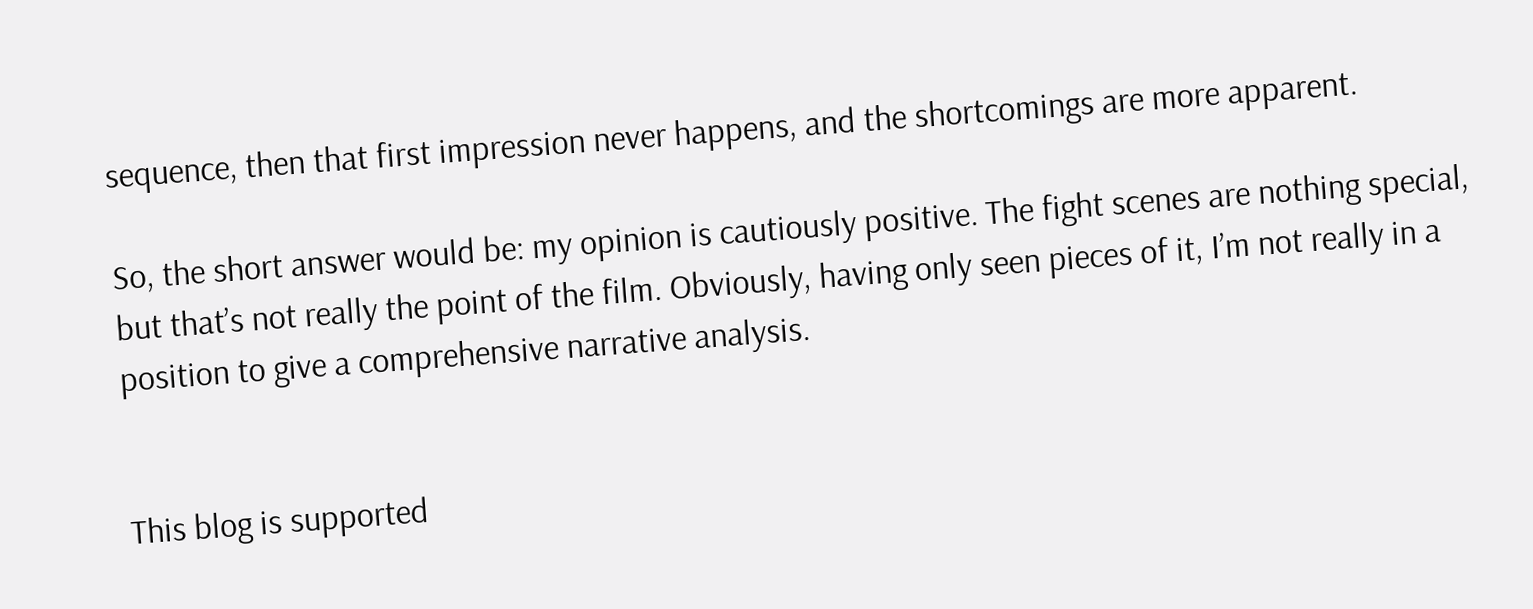sequence, then that first impression never happens, and the shortcomings are more apparent.

So, the short answer would be: my opinion is cautiously positive. The fight scenes are nothing special, but that’s not really the point of the film. Obviously, having only seen pieces of it, I’m not really in a position to give a comprehensive narrative analysis.


This blog is supported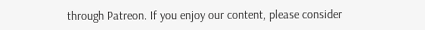through Patreon. If you enjoy our content, please consider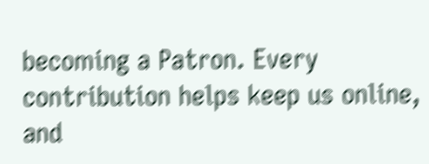becoming a Patron. Every contribution helps keep us online, and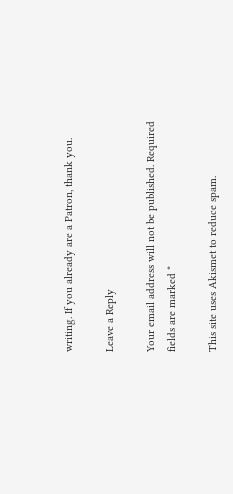writing. If you already are a Patron, thank you.

Leave a Reply

Your email address will not be published. Required fields are marked *

This site uses Akismet to reduce spam.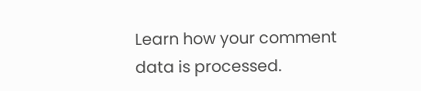Learn how your comment data is processed.